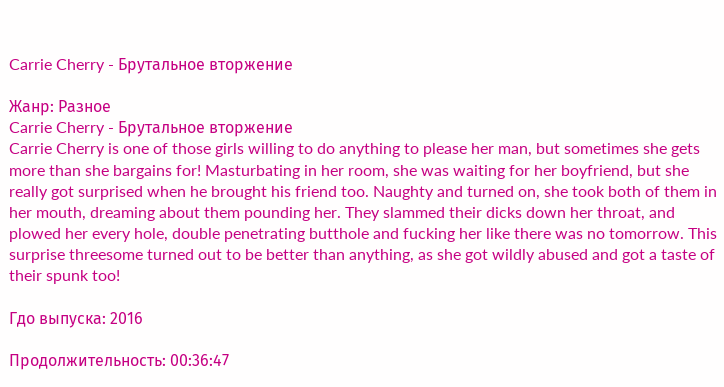Carrie Cherry - Брутальное вторжение

Жанр: Разное
Carrie Cherry - Брутальное вторжение
Carrie Cherry is one of those girls willing to do anything to please her man, but sometimes she gets more than she bargains for! Masturbating in her room, she was waiting for her boyfriend, but she really got surprised when he brought his friend too. Naughty and turned on, she took both of them in her mouth, dreaming about them pounding her. They slammed their dicks down her throat, and plowed her every hole, double penetrating butthole and fucking her like there was no tomorrow. This surprise threesome turned out to be better than anything, as she got wildly abused and got a taste of their spunk too!

Гдо выпуска: 2016

Продолжительность: 00:36:47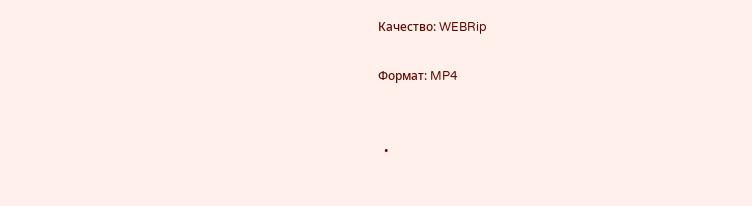Качество: WEBRip

Формат: MP4


  •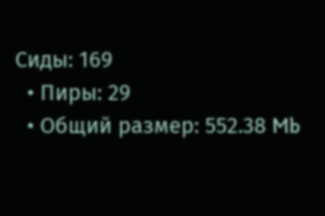Сиды: 169
  • Пиры: 29
  • Общий размер: 552.38 Mb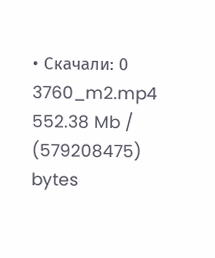• Скачали: 0
3760_m2.mp4 552.38 Mb / (579208475) bytes